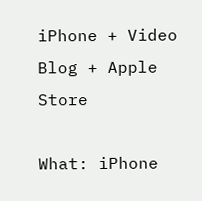iPhone + Video Blog + Apple Store

What: iPhone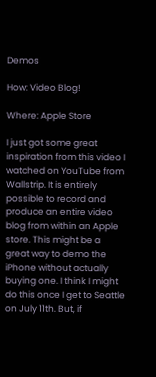Demos

How: Video Blog!

Where: Apple Store

I just got some great inspiration from this video I watched on YouTube from Wallstrip. It is entirely possible to record and produce an entire video blog from within an Apple store. This might be a great way to demo the iPhone without actually buying one. I think I might do this once I get to Seattle on July 11th. But, if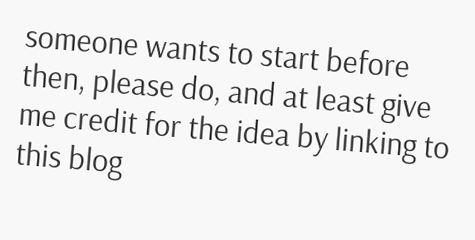someone wants to start before then, please do, and at least give me credit for the idea by linking to this blog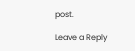post.

Leave a Reply